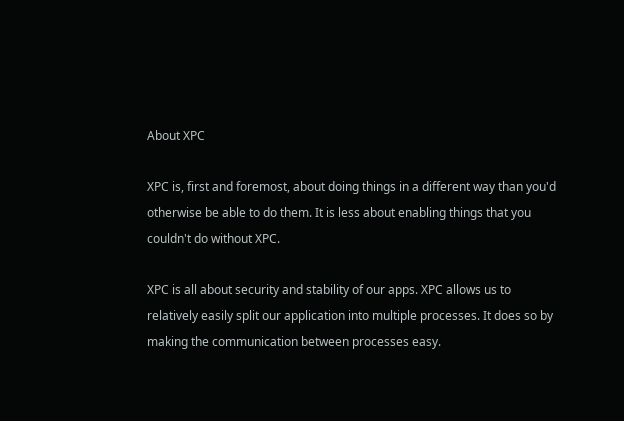About XPC

XPC is, first and foremost, about doing things in a different way than you'd otherwise be able to do them. It is less about enabling things that you couldn't do without XPC.

XPC is all about security and stability of our apps. XPC allows us to relatively easily split our application into multiple processes. It does so by making the communication between processes easy.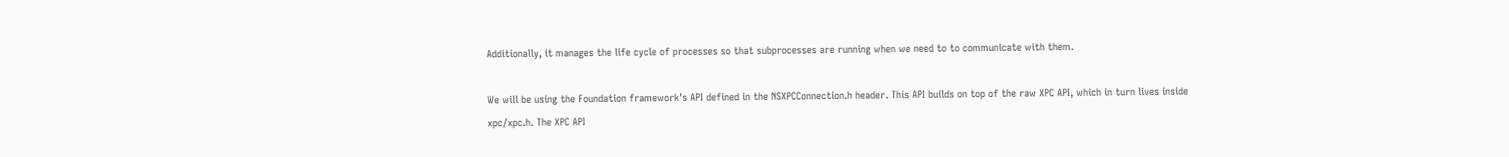Additionally, it manages the life cycle of processes so that subprocesses are running when we need to to communicate with them.

We will be using the Foundation framework's API defined in the NSXPCConnection.h header. This API builds on top of the raw XPC API, which in turn lives inside xpc/xpc.h. The XPC API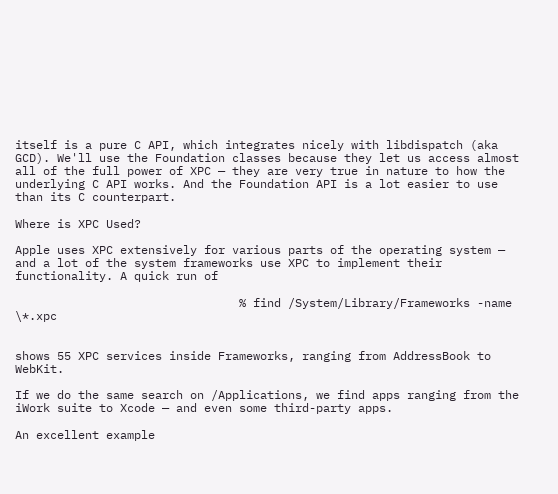itself is a pure C API, which integrates nicely with libdispatch (aka GCD). We'll use the Foundation classes because they let us access almost all of the full power of XPC — they are very true in nature to how the underlying C API works. And the Foundation API is a lot easier to use than its C counterpart.

Where is XPC Used?

Apple uses XPC extensively for various parts of the operating system — and a lot of the system frameworks use XPC to implement their functionality. A quick run of

                                % find /System/Library/Frameworks -name \*.xpc


shows 55 XPC services inside Frameworks, ranging from AddressBook to WebKit.

If we do the same search on /Applications, we find apps ranging from the iWork suite to Xcode — and even some third-party apps.

An excellent example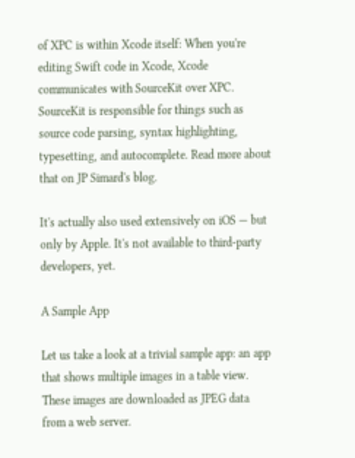of XPC is within Xcode itself: When you're editing Swift code in Xcode, Xcode communicates with SourceKit over XPC. SourceKit is responsible for things such as source code parsing, syntax highlighting, typesetting, and autocomplete. Read more about that on JP Simard's blog.

It's actually also used extensively on iOS — but only by Apple. It's not available to third-party developers, yet.

A Sample App

Let us take a look at a trivial sample app: an app that shows multiple images in a table view. These images are downloaded as JPEG data from a web server.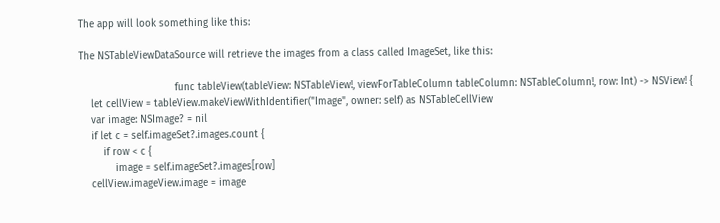The app will look something like this:

The NSTableViewDataSource will retrieve the images from a class called ImageSet, like this:

                                func tableView(tableView: NSTableView!, viewForTableColumn tableColumn: NSTableColumn!, row: Int) -> NSView! {
    let cellView = tableView.makeViewWithIdentifier("Image", owner: self) as NSTableCellView
    var image: NSImage? = nil
    if let c = self.imageSet?.images.count {
        if row < c {
            image = self.imageSet?.images[row]
    cellView.imageView.image = image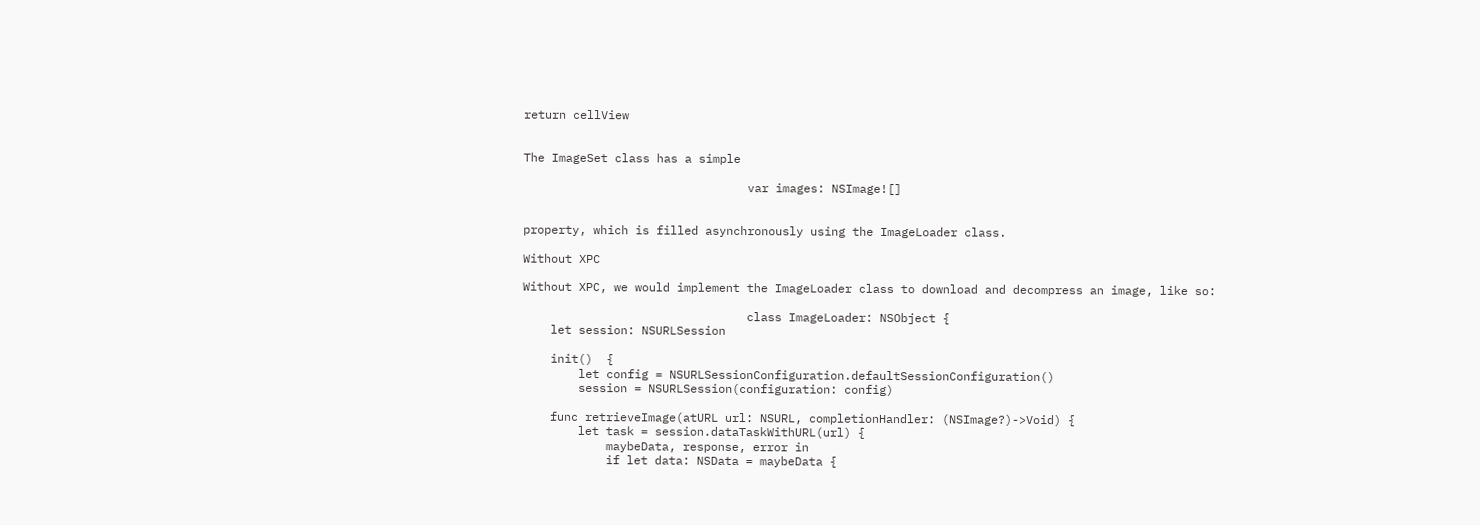return cellView


The ImageSet class has a simple

                                var images: NSImage![]


property, which is filled asynchronously using the ImageLoader class.

Without XPC

Without XPC, we would implement the ImageLoader class to download and decompress an image, like so:

                                class ImageLoader: NSObject {
    let session: NSURLSession

    init()  {
        let config = NSURLSessionConfiguration.defaultSessionConfiguration()
        session = NSURLSession(configuration: config)

    func retrieveImage(atURL url: NSURL, completionHandler: (NSImage?)->Void) {
        let task = session.dataTaskWithURL(url) {
            maybeData, response, error in
            if let data: NSData = maybeData {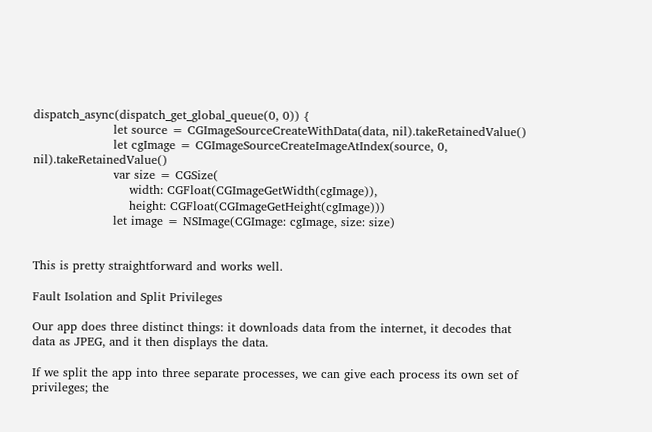dispatch_async(dispatch_get_global_queue(0, 0)) {
                    let source = CGImageSourceCreateWithData(data, nil).takeRetainedValue()
                    let cgImage = CGImageSourceCreateImageAtIndex(source, 0, nil).takeRetainedValue()
                    var size = CGSize(
                        width: CGFloat(CGImageGetWidth(cgImage)),
                        height: CGFloat(CGImageGetHeight(cgImage)))
                    let image = NSImage(CGImage: cgImage, size: size)


This is pretty straightforward and works well.

Fault Isolation and Split Privileges

Our app does three distinct things: it downloads data from the internet, it decodes that data as JPEG, and it then displays the data.

If we split the app into three separate processes, we can give each process its own set of privileges; the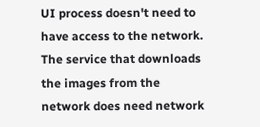UI process doesn't need to have access to the network. The service that downloads the images from the network does need network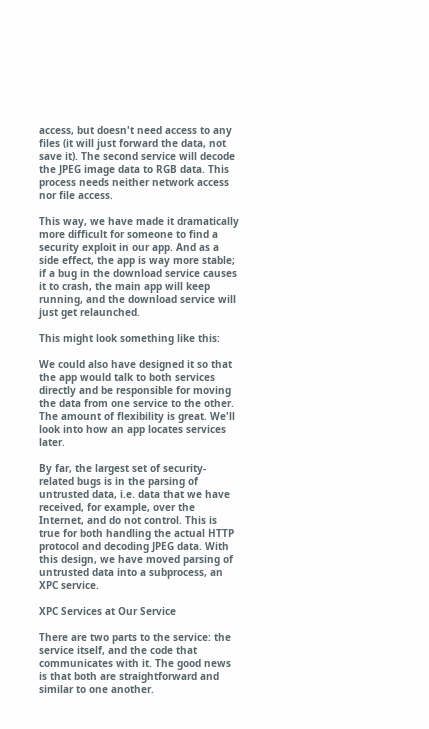access, but doesn't need access to any files (it will just forward the data, not save it). The second service will decode the JPEG image data to RGB data. This process needs neither network access nor file access.

This way, we have made it dramatically more difficult for someone to find a security exploit in our app. And as a side effect, the app is way more stable; if a bug in the download service causes it to crash, the main app will keep running, and the download service will just get relaunched.

This might look something like this:

We could also have designed it so that the app would talk to both services directly and be responsible for moving the data from one service to the other. The amount of flexibility is great. We'll look into how an app locates services later.

By far, the largest set of security-related bugs is in the parsing of untrusted data, i.e. data that we have received, for example, over the Internet, and do not control. This is true for both handling the actual HTTP protocol and decoding JPEG data. With this design, we have moved parsing of untrusted data into a subprocess, an XPC service.

XPC Services at Our Service

There are two parts to the service: the service itself, and the code that communicates with it. The good news is that both are straightforward and similar to one another.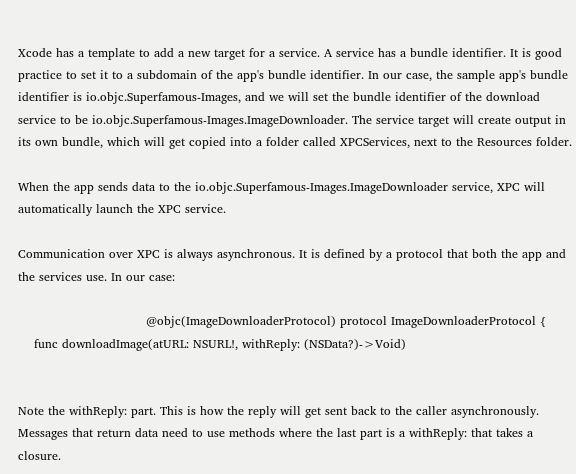Xcode has a template to add a new target for a service. A service has a bundle identifier. It is good practice to set it to a subdomain of the app's bundle identifier. In our case, the sample app's bundle identifier is io.objc.Superfamous-Images, and we will set the bundle identifier of the download service to be io.objc.Superfamous-Images.ImageDownloader. The service target will create output in its own bundle, which will get copied into a folder called XPCServices, next to the Resources folder.

When the app sends data to the io.objc.Superfamous-Images.ImageDownloader service, XPC will automatically launch the XPC service.

Communication over XPC is always asynchronous. It is defined by a protocol that both the app and the services use. In our case:

                                @objc(ImageDownloaderProtocol) protocol ImageDownloaderProtocol {
    func downloadImage(atURL: NSURL!, withReply: (NSData?)->Void)


Note the withReply: part. This is how the reply will get sent back to the caller asynchronously. Messages that return data need to use methods where the last part is a withReply: that takes a closure.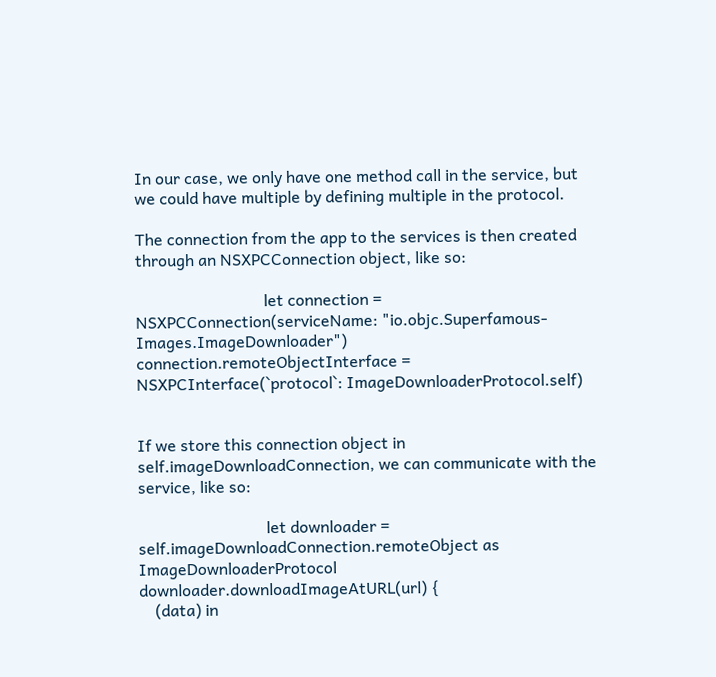In our case, we only have one method call in the service, but we could have multiple by defining multiple in the protocol.

The connection from the app to the services is then created through an NSXPCConnection object, like so:

                                let connection = NSXPCConnection(serviceName: "io.objc.Superfamous-Images.ImageDownloader")
connection.remoteObjectInterface = NSXPCInterface(`protocol`: ImageDownloaderProtocol.self)


If we store this connection object in self.imageDownloadConnection, we can communicate with the service, like so:

                                let downloader = self.imageDownloadConnection.remoteObject as ImageDownloaderProtocol
downloader.downloadImageAtURL(url) {
    (data) in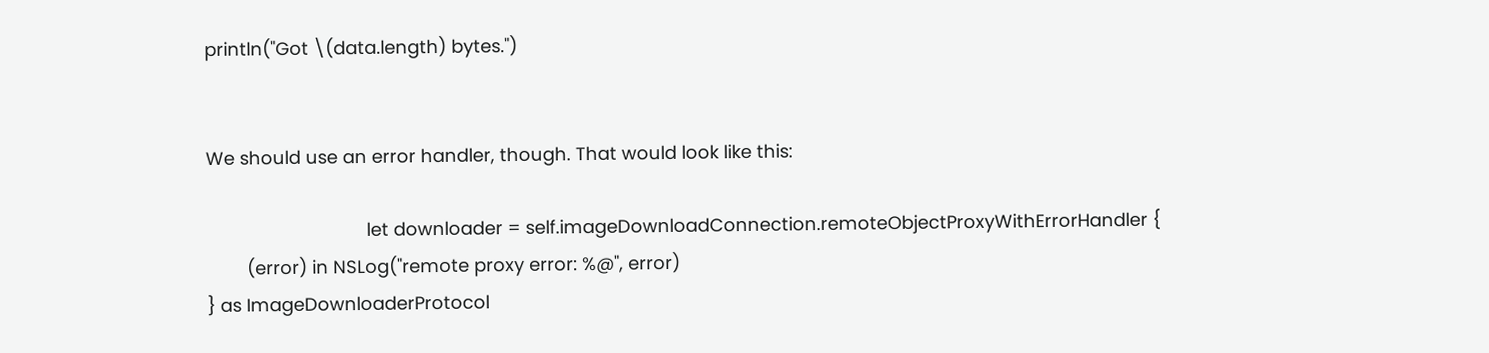println("Got \(data.length) bytes.")


We should use an error handler, though. That would look like this:

                                let downloader = self.imageDownloadConnection.remoteObjectProxyWithErrorHandler {
        (error) in NSLog("remote proxy error: %@", error)
} as ImageDownloaderProtocol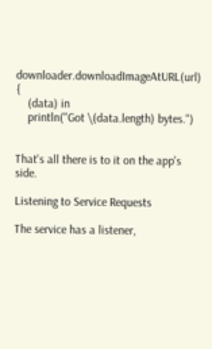downloader.downloadImageAtURL(url) {
    (data) in
    println("Got \(data.length) bytes.")


That's all there is to it on the app's side.

Listening to Service Requests

The service has a listener,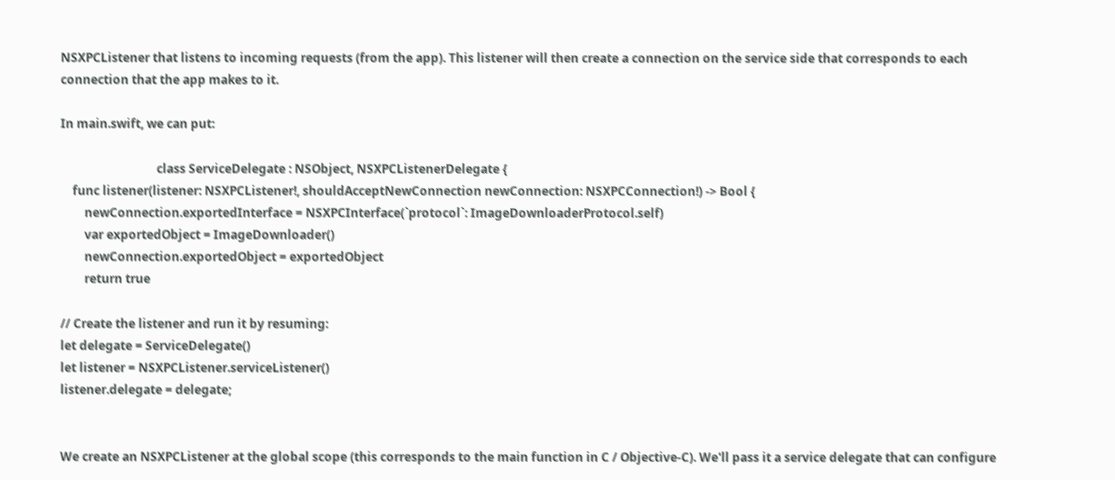NSXPCListener that listens to incoming requests (from the app). This listener will then create a connection on the service side that corresponds to each connection that the app makes to it.

In main.swift, we can put:

                                class ServiceDelegate : NSObject, NSXPCListenerDelegate {
    func listener(listener: NSXPCListener!, shouldAcceptNewConnection newConnection: NSXPCConnection!) -> Bool {
        newConnection.exportedInterface = NSXPCInterface(`protocol`: ImageDownloaderProtocol.self)
        var exportedObject = ImageDownloader()
        newConnection.exportedObject = exportedObject
        return true

// Create the listener and run it by resuming:
let delegate = ServiceDelegate()
let listener = NSXPCListener.serviceListener()
listener.delegate = delegate;


We create an NSXPCListener at the global scope (this corresponds to the main function in C / Objective-C). We'll pass it a service delegate that can configure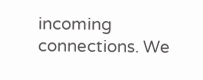incoming connections. We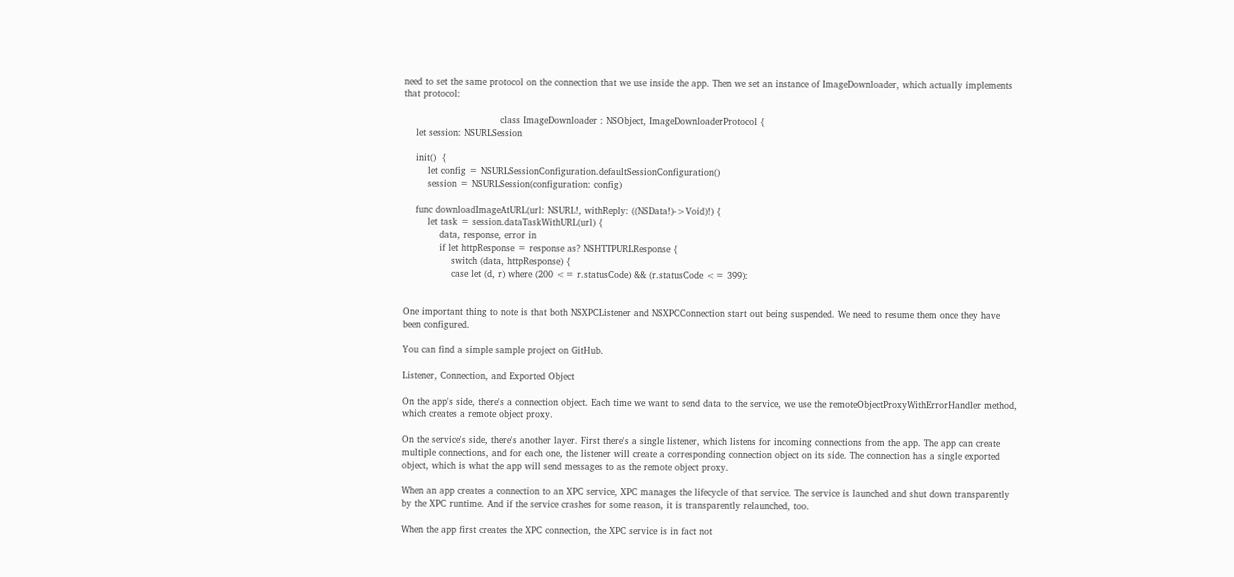need to set the same protocol on the connection that we use inside the app. Then we set an instance of ImageDownloader, which actually implements that protocol:

                                class ImageDownloader : NSObject, ImageDownloaderProtocol {
    let session: NSURLSession

    init()  {
        let config = NSURLSessionConfiguration.defaultSessionConfiguration()
        session = NSURLSession(configuration: config)

    func downloadImageAtURL(url: NSURL!, withReply: ((NSData!)->Void)!) {
        let task = session.dataTaskWithURL(url) {
            data, response, error in
            if let httpResponse = response as? NSHTTPURLResponse {
                switch (data, httpResponse) {
                case let (d, r) where (200 <= r.statusCode) && (r.statusCode <= 399):


One important thing to note is that both NSXPCListener and NSXPCConnection start out being suspended. We need to resume them once they have been configured.

You can find a simple sample project on GitHub.

Listener, Connection, and Exported Object

On the app's side, there's a connection object. Each time we want to send data to the service, we use the remoteObjectProxyWithErrorHandler method, which creates a remote object proxy.

On the service's side, there's another layer. First there's a single listener, which listens for incoming connections from the app. The app can create multiple connections, and for each one, the listener will create a corresponding connection object on its side. The connection has a single exported object, which is what the app will send messages to as the remote object proxy.

When an app creates a connection to an XPC service, XPC manages the lifecycle of that service. The service is launched and shut down transparently by the XPC runtime. And if the service crashes for some reason, it is transparently relaunched, too.

When the app first creates the XPC connection, the XPC service is in fact not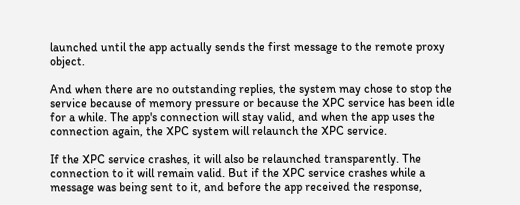launched until the app actually sends the first message to the remote proxy object.

And when there are no outstanding replies, the system may chose to stop the service because of memory pressure or because the XPC service has been idle for a while. The app's connection will stay valid, and when the app uses the connection again, the XPC system will relaunch the XPC service.

If the XPC service crashes, it will also be relaunched transparently. The connection to it will remain valid. But if the XPC service crashes while a message was being sent to it, and before the app received the response,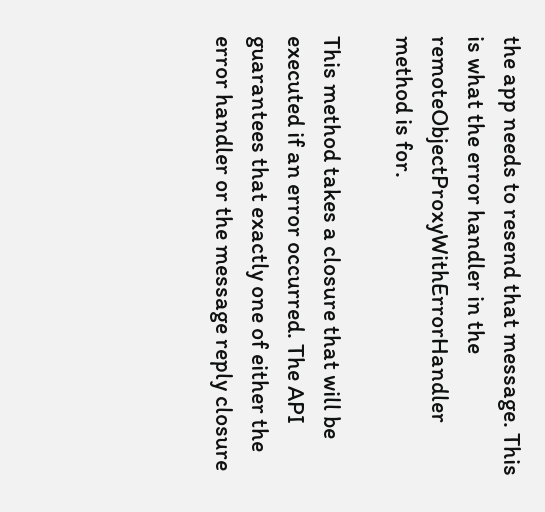the app needs to resend that message. This is what the error handler in the remoteObjectProxyWithErrorHandler method is for.

This method takes a closure that will be executed if an error occurred. The API guarantees that exactly one of either the error handler or the message reply closure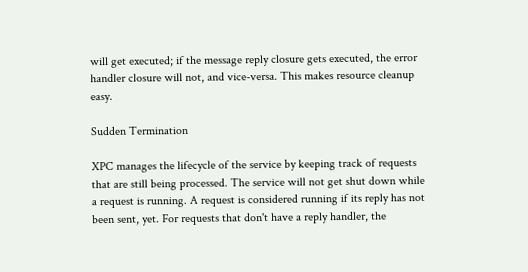will get executed; if the message reply closure gets executed, the error handler closure will not, and vice-versa. This makes resource cleanup easy.

Sudden Termination

XPC manages the lifecycle of the service by keeping track of requests that are still being processed. The service will not get shut down while a request is running. A request is considered running if its reply has not been sent, yet. For requests that don't have a reply handler, the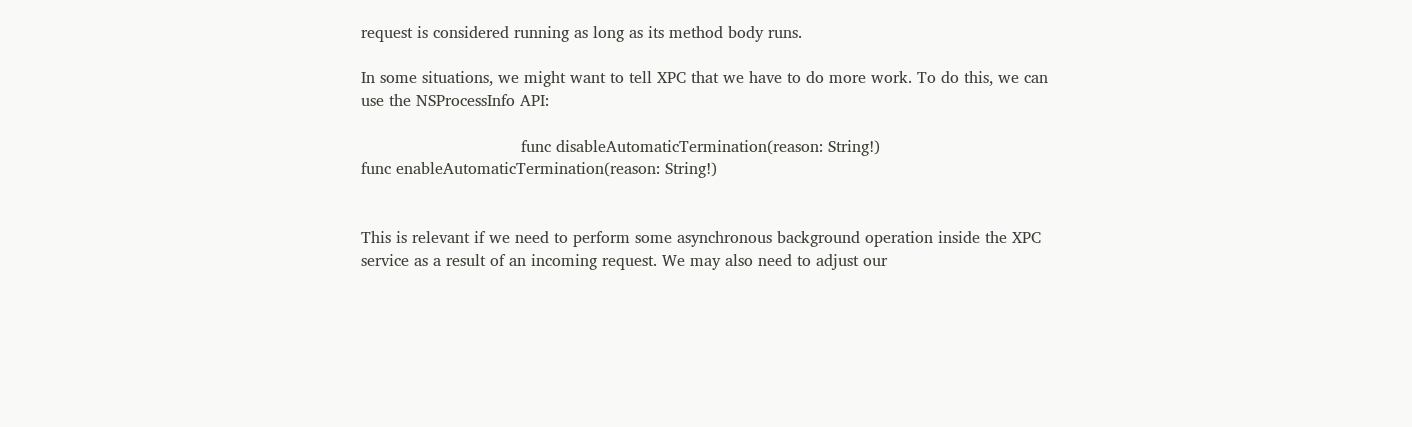request is considered running as long as its method body runs.

In some situations, we might want to tell XPC that we have to do more work. To do this, we can use the NSProcessInfo API:

                                func disableAutomaticTermination(reason: String!)
func enableAutomaticTermination(reason: String!)


This is relevant if we need to perform some asynchronous background operation inside the XPC service as a result of an incoming request. We may also need to adjust our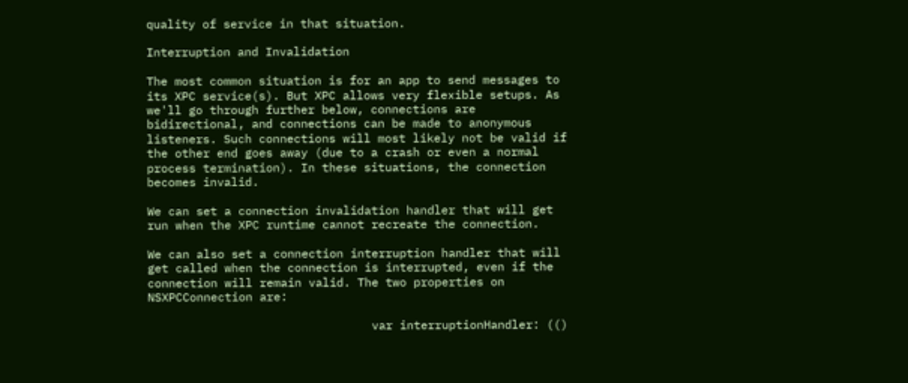quality of service in that situation.

Interruption and Invalidation

The most common situation is for an app to send messages to its XPC service(s). But XPC allows very flexible setups. As we'll go through further below, connections are bidirectional, and connections can be made to anonymous listeners. Such connections will most likely not be valid if the other end goes away (due to a crash or even a normal process termination). In these situations, the connection becomes invalid.

We can set a connection invalidation handler that will get run when the XPC runtime cannot recreate the connection.

We can also set a connection interruption handler that will get called when the connection is interrupted, even if the connection will remain valid. The two properties on NSXPCConnection are:

                                var interruptionHandler: (()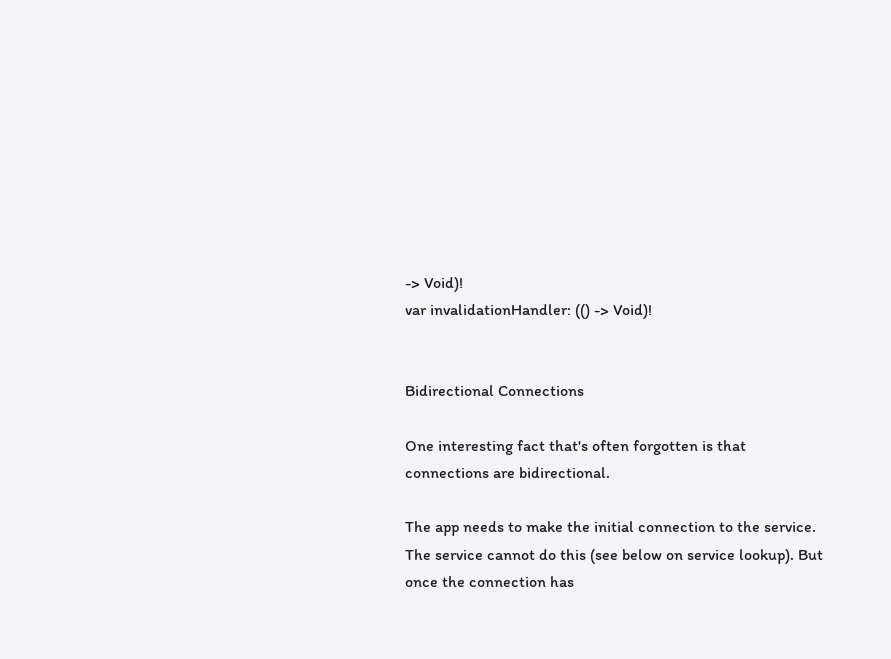-> Void)!
var invalidationHandler: (() -> Void)!


Bidirectional Connections

One interesting fact that's often forgotten is that connections are bidirectional.

The app needs to make the initial connection to the service. The service cannot do this (see below on service lookup). But once the connection has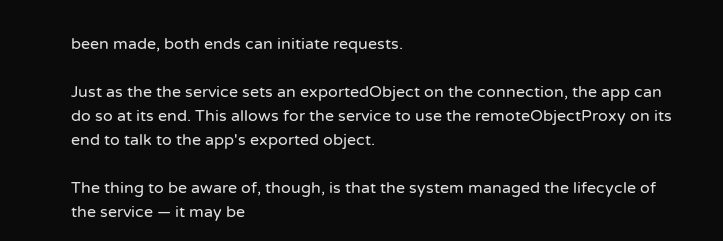been made, both ends can initiate requests.

Just as the the service sets an exportedObject on the connection, the app can do so at its end. This allows for the service to use the remoteObjectProxy on its end to talk to the app's exported object.

The thing to be aware of, though, is that the system managed the lifecycle of the service — it may be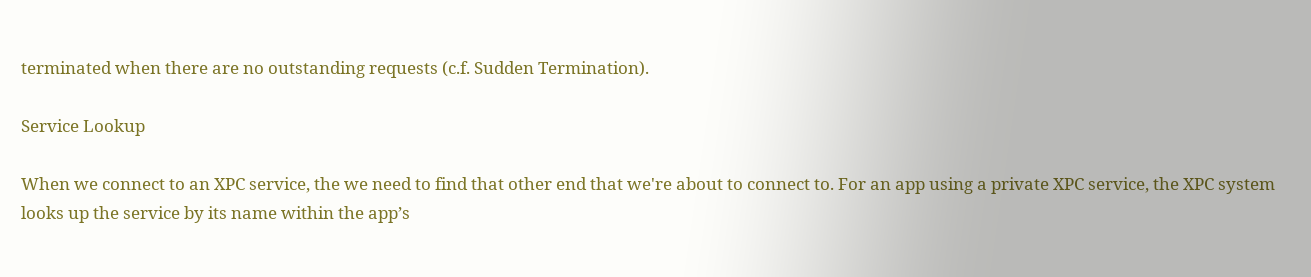terminated when there are no outstanding requests (c.f. Sudden Termination).

Service Lookup

When we connect to an XPC service, the we need to find that other end that we're about to connect to. For an app using a private XPC service, the XPC system looks up the service by its name within the app’s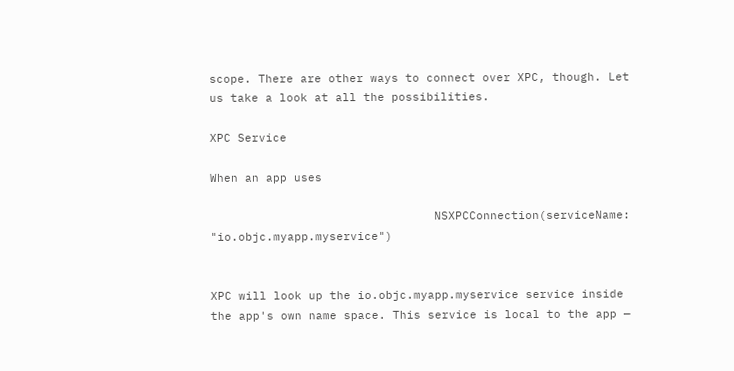scope. There are other ways to connect over XPC, though. Let us take a look at all the possibilities.

XPC Service

When an app uses

                                NSXPCConnection(serviceName: "io.objc.myapp.myservice")


XPC will look up the io.objc.myapp.myservice service inside the app's own name space. This service is local to the app —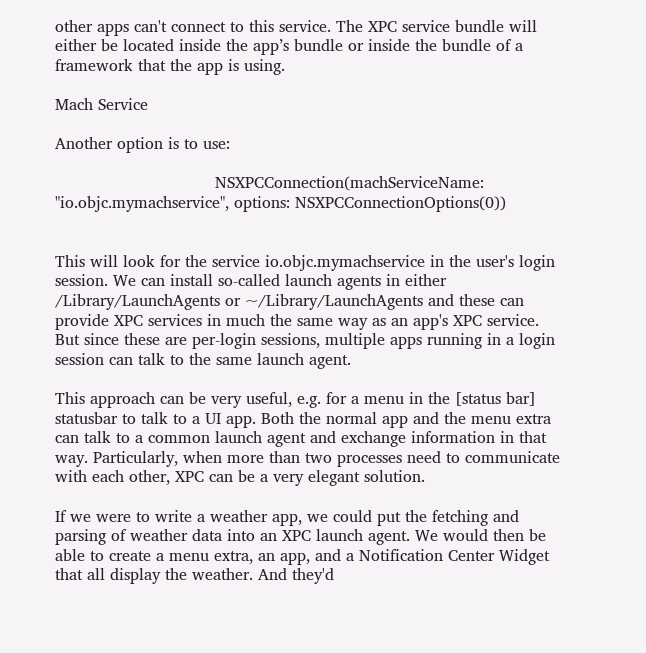other apps can't connect to this service. The XPC service bundle will either be located inside the app’s bundle or inside the bundle of a framework that the app is using.

Mach Service

Another option is to use:

                                NSXPCConnection(machServiceName: "io.objc.mymachservice", options: NSXPCConnectionOptions(0))


This will look for the service io.objc.mymachservice in the user's login session. We can install so-called launch agents in either /Library/LaunchAgents or ~/Library/LaunchAgents and these can provide XPC services in much the same way as an app's XPC service. But since these are per-login sessions, multiple apps running in a login session can talk to the same launch agent.

This approach can be very useful, e.g. for a menu in the [status bar] statusbar to talk to a UI app. Both the normal app and the menu extra can talk to a common launch agent and exchange information in that way. Particularly, when more than two processes need to communicate with each other, XPC can be a very elegant solution.

If we were to write a weather app, we could put the fetching and parsing of weather data into an XPC launch agent. We would then be able to create a menu extra, an app, and a Notification Center Widget that all display the weather. And they'd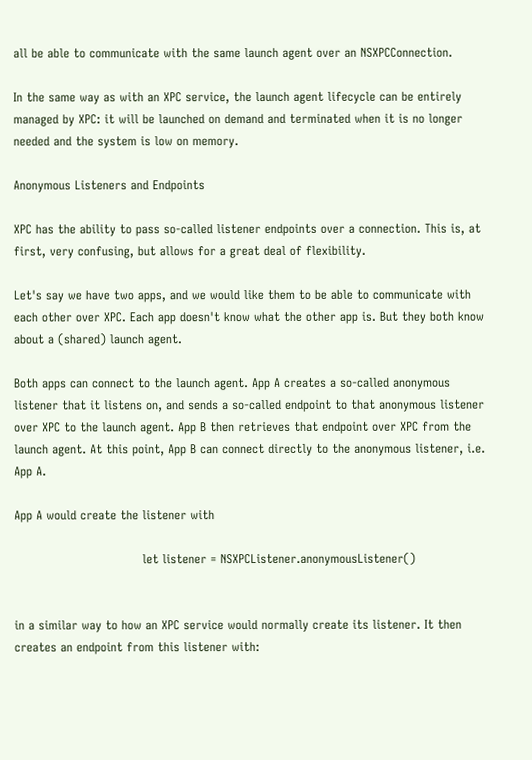all be able to communicate with the same launch agent over an NSXPCConnection.

In the same way as with an XPC service, the launch agent lifecycle can be entirely managed by XPC: it will be launched on demand and terminated when it is no longer needed and the system is low on memory.

Anonymous Listeners and Endpoints

XPC has the ability to pass so-called listener endpoints over a connection. This is, at first, very confusing, but allows for a great deal of flexibility.

Let's say we have two apps, and we would like them to be able to communicate with each other over XPC. Each app doesn't know what the other app is. But they both know about a (shared) launch agent.

Both apps can connect to the launch agent. App A creates a so-called anonymous listener that it listens on, and sends a so-called endpoint to that anonymous listener over XPC to the launch agent. App B then retrieves that endpoint over XPC from the launch agent. At this point, App B can connect directly to the anonymous listener, i.e. App A.

App A would create the listener with

                                let listener = NSXPCListener.anonymousListener()


in a similar way to how an XPC service would normally create its listener. It then creates an endpoint from this listener with: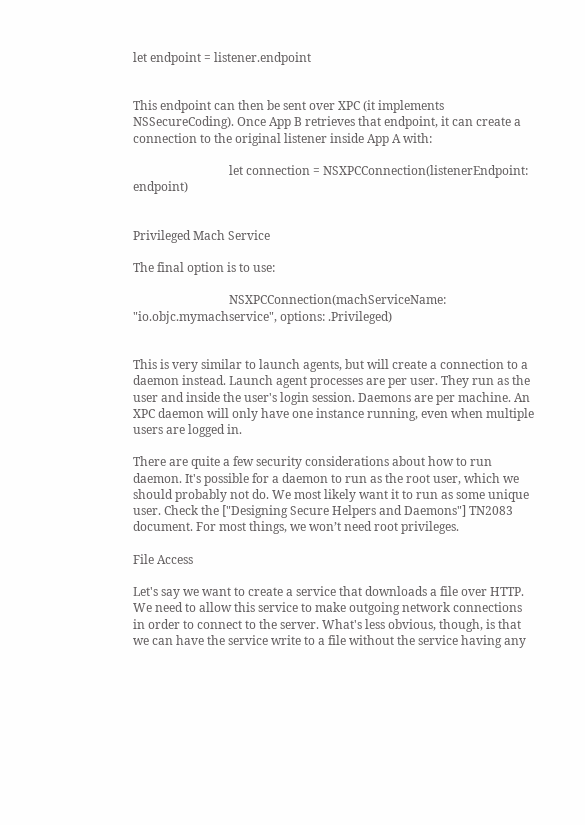let endpoint = listener.endpoint


This endpoint can then be sent over XPC (it implements NSSecureCoding). Once App B retrieves that endpoint, it can create a connection to the original listener inside App A with:

                                let connection = NSXPCConnection(listenerEndpoint: endpoint)


Privileged Mach Service

The final option is to use:

                                NSXPCConnection(machServiceName: "io.objc.mymachservice", options: .Privileged)


This is very similar to launch agents, but will create a connection to a daemon instead. Launch agent processes are per user. They run as the user and inside the user's login session. Daemons are per machine. An XPC daemon will only have one instance running, even when multiple users are logged in.

There are quite a few security considerations about how to run daemon. It's possible for a daemon to run as the root user, which we should probably not do. We most likely want it to run as some unique user. Check the ["Designing Secure Helpers and Daemons"] TN2083 document. For most things, we won’t need root privileges.

File Access

Let's say we want to create a service that downloads a file over HTTP. We need to allow this service to make outgoing network connections in order to connect to the server. What's less obvious, though, is that we can have the service write to a file without the service having any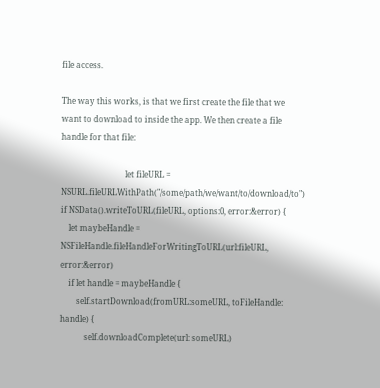file access.

The way this works, is that we first create the file that we want to download to inside the app. We then create a file handle for that file:

                                let fileURL = NSURL.fileURLWithPath("/some/path/we/want/to/download/to")
if NSData().writeToURL(fileURL, options:0, error:&error) {
    let maybeHandle = NSFileHandle.fileHandleForWritingToURL(url:fileURL, error:&error)
    if let handle = maybeHandle {
        self.startDownload(fromURL:someURL, toFileHandle: handle) {
            self.downloadComplete(url: someURL)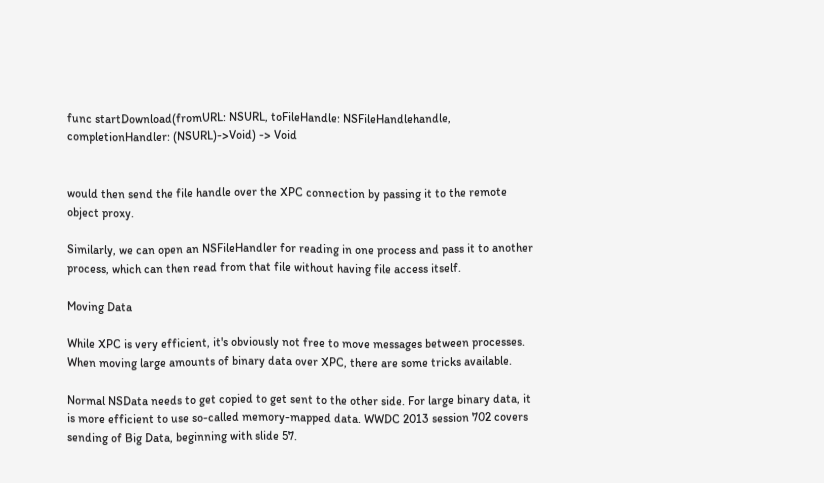func startDownload(fromURL: NSURL, toFileHandle: NSFileHandlehandle, completionHandler: (NSURL)->Void) -> Void


would then send the file handle over the XPC connection by passing it to the remote object proxy.

Similarly, we can open an NSFileHandler for reading in one process and pass it to another process, which can then read from that file without having file access itself.

Moving Data

While XPC is very efficient, it's obviously not free to move messages between processes. When moving large amounts of binary data over XPC, there are some tricks available.

Normal NSData needs to get copied to get sent to the other side. For large binary data, it is more efficient to use so-called memory-mapped data. WWDC 2013 session 702 covers sending of Big Data, beginning with slide 57.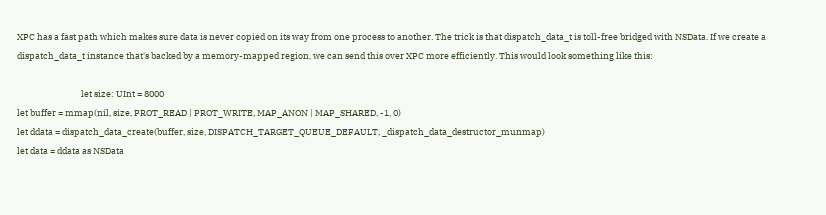XPC has a fast path which makes sure data is never copied on its way from one process to another. The trick is that dispatch_data_t is toll-free bridged with NSData. If we create a dispatch_data_t instance that's backed by a memory-mapped region, we can send this over XPC more efficiently. This would look something like this:

                                let size: UInt = 8000
let buffer = mmap(nil, size, PROT_READ | PROT_WRITE, MAP_ANON | MAP_SHARED, -1, 0)
let ddata = dispatch_data_create(buffer, size, DISPATCH_TARGET_QUEUE_DEFAULT, _dispatch_data_destructor_munmap)
let data = ddata as NSData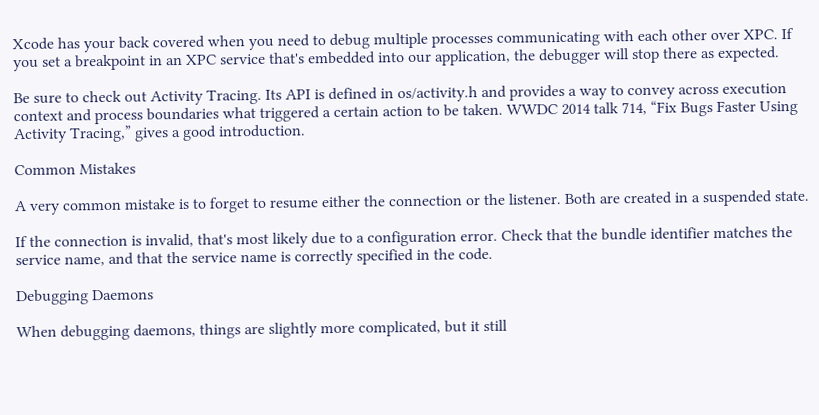Xcode has your back covered when you need to debug multiple processes communicating with each other over XPC. If you set a breakpoint in an XPC service that's embedded into our application, the debugger will stop there as expected.

Be sure to check out Activity Tracing. Its API is defined in os/activity.h and provides a way to convey across execution context and process boundaries what triggered a certain action to be taken. WWDC 2014 talk 714, “Fix Bugs Faster Using Activity Tracing,” gives a good introduction.

Common Mistakes

A very common mistake is to forget to resume either the connection or the listener. Both are created in a suspended state.

If the connection is invalid, that's most likely due to a configuration error. Check that the bundle identifier matches the service name, and that the service name is correctly specified in the code.

Debugging Daemons

When debugging daemons, things are slightly more complicated, but it still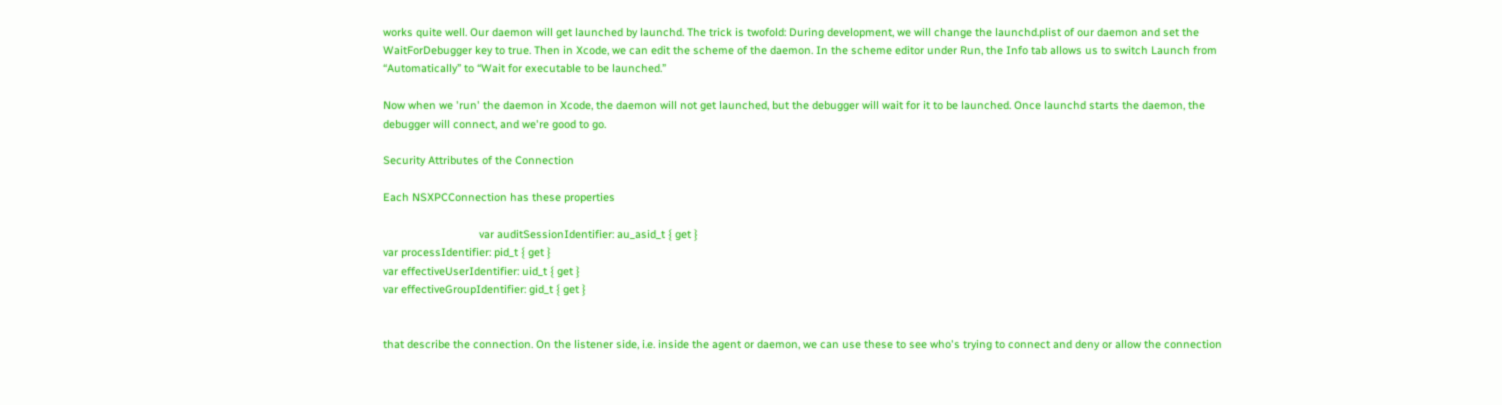works quite well. Our daemon will get launched by launchd. The trick is twofold: During development, we will change the launchd.plist of our daemon and set the WaitForDebugger key to true. Then in Xcode, we can edit the scheme of the daemon. In the scheme editor under Run, the Info tab allows us to switch Launch from “Automatically” to “Wait for executable to be launched.”

Now when we 'run' the daemon in Xcode, the daemon will not get launched, but the debugger will wait for it to be launched. Once launchd starts the daemon, the debugger will connect, and we're good to go.

Security Attributes of the Connection

Each NSXPCConnection has these properties

                                var auditSessionIdentifier: au_asid_t { get }
var processIdentifier: pid_t { get }
var effectiveUserIdentifier: uid_t { get }
var effectiveGroupIdentifier: gid_t { get }


that describe the connection. On the listener side, i.e. inside the agent or daemon, we can use these to see who's trying to connect and deny or allow the connection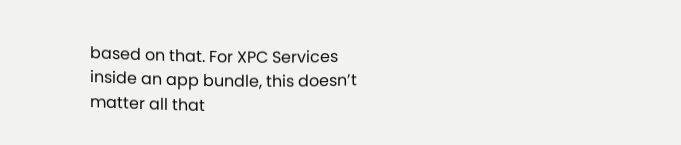based on that. For XPC Services inside an app bundle, this doesn’t matter all that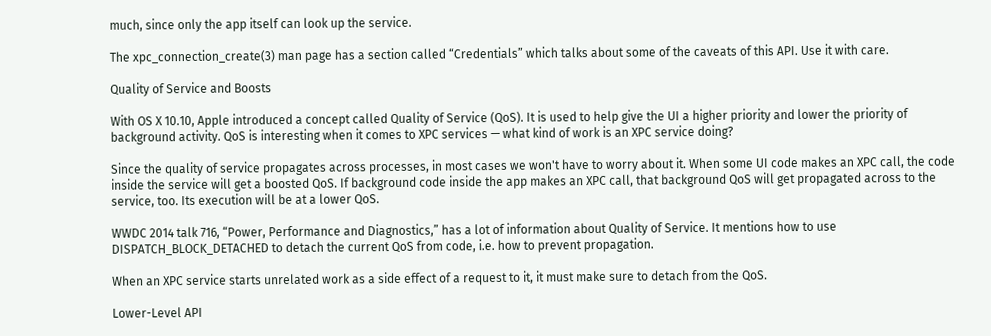much, since only the app itself can look up the service.

The xpc_connection_create(3) man page has a section called “Credentials” which talks about some of the caveats of this API. Use it with care.

Quality of Service and Boosts

With OS X 10.10, Apple introduced a concept called Quality of Service (QoS). It is used to help give the UI a higher priority and lower the priority of background activity. QoS is interesting when it comes to XPC services — what kind of work is an XPC service doing?

Since the quality of service propagates across processes, in most cases we won't have to worry about it. When some UI code makes an XPC call, the code inside the service will get a boosted QoS. If background code inside the app makes an XPC call, that background QoS will get propagated across to the service, too. Its execution will be at a lower QoS.

WWDC 2014 talk 716, “Power, Performance and Diagnostics,” has a lot of information about Quality of Service. It mentions how to use DISPATCH_BLOCK_DETACHED to detach the current QoS from code, i.e. how to prevent propagation.

When an XPC service starts unrelated work as a side effect of a request to it, it must make sure to detach from the QoS.

Lower-Level API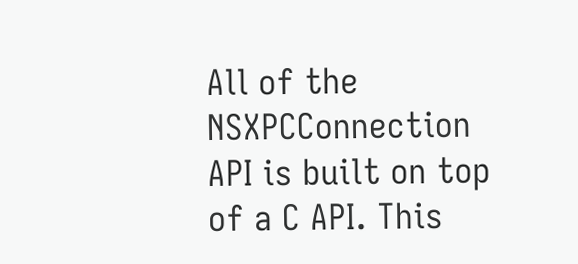All of the NSXPCConnection API is built on top of a C API. This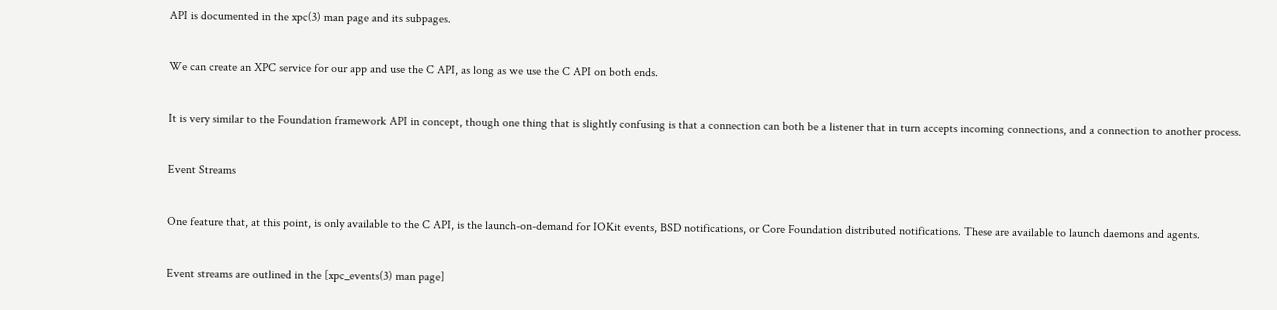API is documented in the xpc(3) man page and its subpages.

We can create an XPC service for our app and use the C API, as long as we use the C API on both ends.

It is very similar to the Foundation framework API in concept, though one thing that is slightly confusing is that a connection can both be a listener that in turn accepts incoming connections, and a connection to another process.

Event Streams

One feature that, at this point, is only available to the C API, is the launch-on-demand for IOKit events, BSD notifications, or Core Foundation distributed notifications. These are available to launch daemons and agents.

Event streams are outlined in the [xpc_events(3) man page]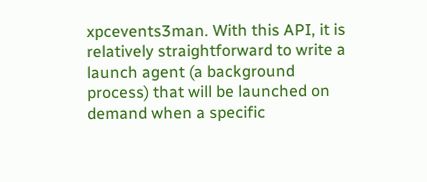xpcevents3man. With this API, it is relatively straightforward to write a launch agent (a background process) that will be launched on demand when a specific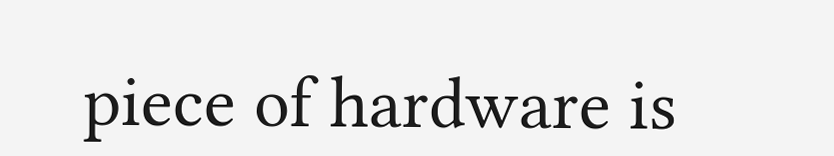piece of hardware is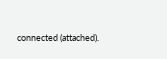connected (attached).